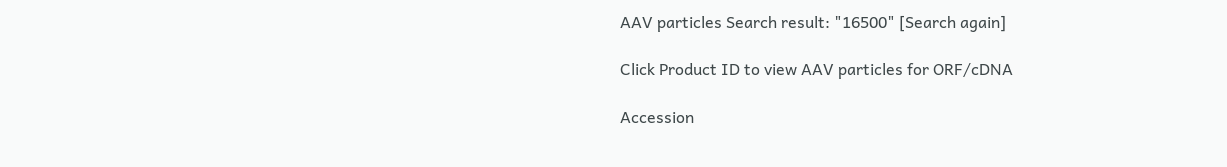AAV particles Search result: "16500" [Search again]

Click Product ID to view AAV particles for ORF/cDNA

Accession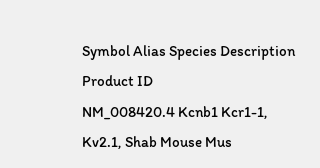Symbol Alias Species Description Product ID
NM_008420.4 Kcnb1 Kcr1-1, Kv2.1, Shab Mouse Mus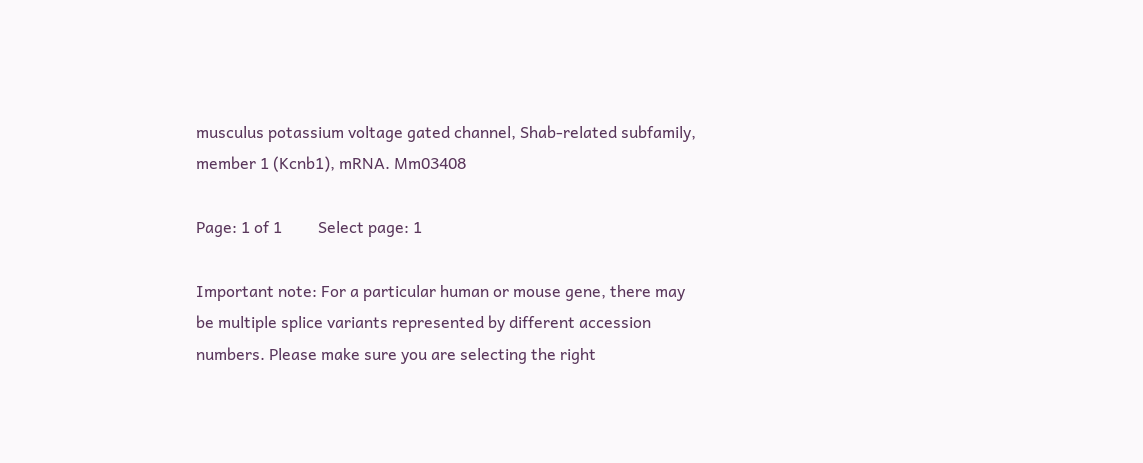musculus potassium voltage gated channel, Shab-related subfamily, member 1 (Kcnb1), mRNA. Mm03408

Page: 1 of 1         Select page: 1

Important note: For a particular human or mouse gene, there may be multiple splice variants represented by different accession numbers. Please make sure you are selecting the right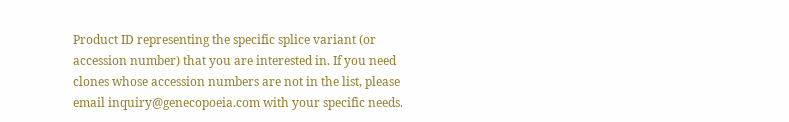Product ID representing the specific splice variant (or accession number) that you are interested in. If you need clones whose accession numbers are not in the list, please email inquiry@genecopoeia.com with your specific needs.